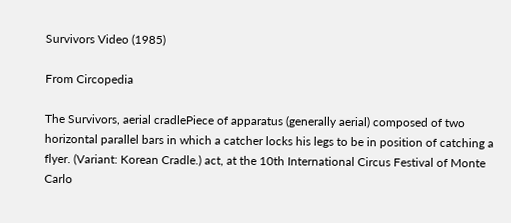Survivors Video (1985)

From Circopedia

The Survivors, aerial cradlePiece of apparatus (generally aerial) composed of two horizontal parallel bars in which a catcher locks his legs to be in position of catching a flyer. (Variant: Korean Cradle.) act, at the 10th International Circus Festival of Monte Carlo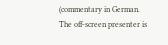(commentary in German. The off-screen presenter is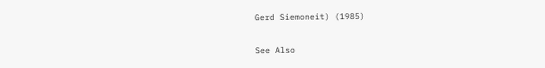Gerd Siemoneit) (1985)

See Also